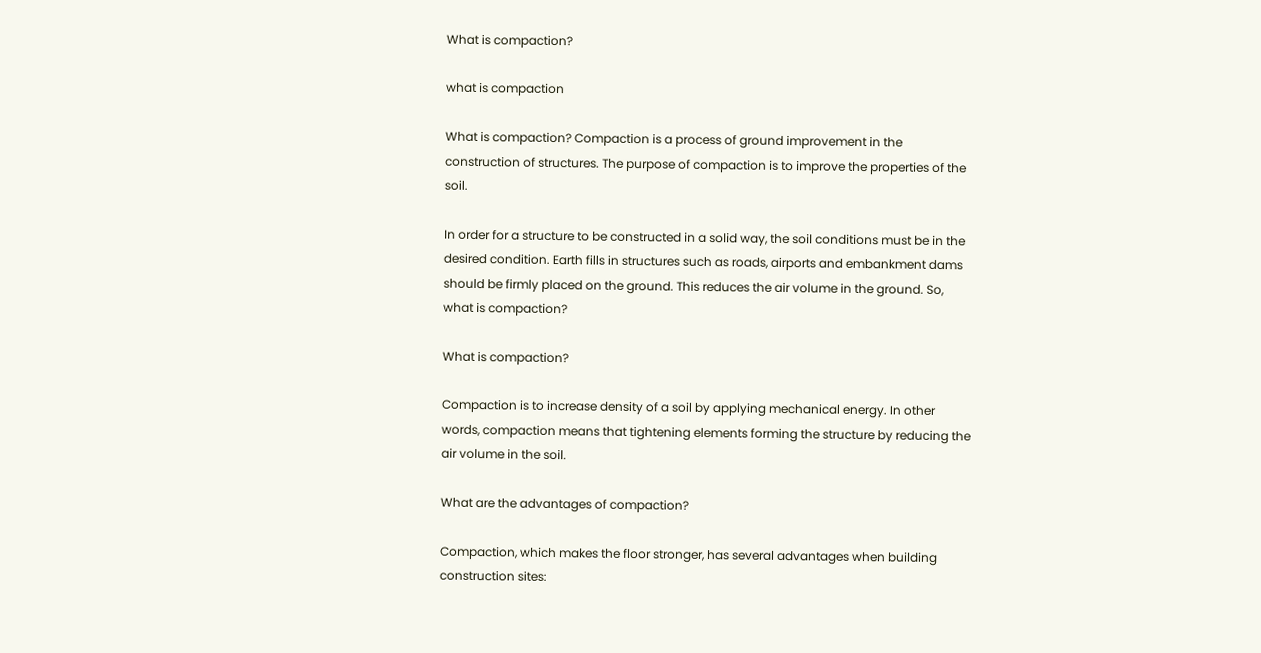What is compaction?

what is compaction

What is compaction? Compaction is a process of ground improvement in the construction of structures. The purpose of compaction is to improve the properties of the soil.

In order for a structure to be constructed in a solid way, the soil conditions must be in the desired condition. Earth fills in structures such as roads, airports and embankment dams should be firmly placed on the ground. This reduces the air volume in the ground. So, what is compaction?

What is compaction?

Compaction is to increase density of a soil by applying mechanical energy. In other words, compaction means that tightening elements forming the structure by reducing the air volume in the soil.

What are the advantages of compaction?

Compaction, which makes the floor stronger, has several advantages when building construction sites: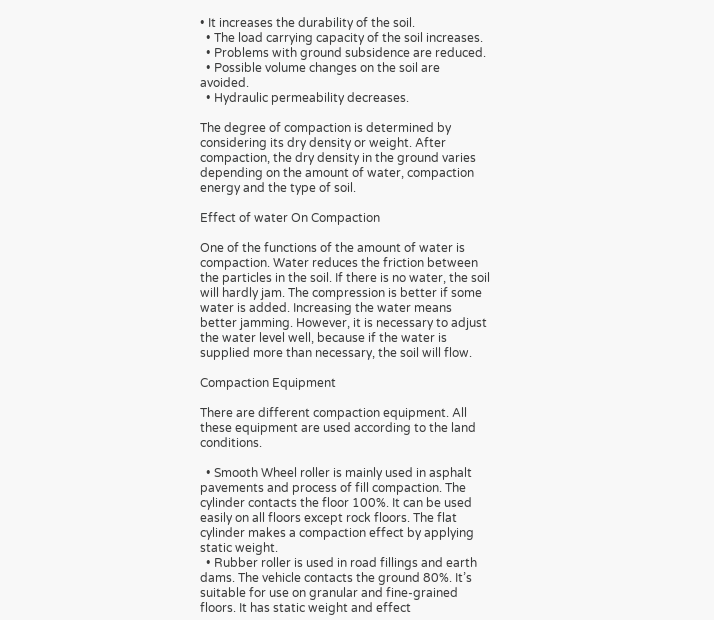• It increases the durability of the soil.
  • The load carrying capacity of the soil increases.
  • Problems with ground subsidence are reduced.
  • Possible volume changes on the soil are avoided.
  • Hydraulic permeability decreases.

The degree of compaction is determined by considering its dry density or weight. After compaction, the dry density in the ground varies depending on the amount of water, compaction energy and the type of soil.

Effect of water On Compaction

One of the functions of the amount of water is compaction. Water reduces the friction between the particles in the soil. If there is no water, the soil will hardly jam. The compression is better if some water is added. Increasing the water means better jamming. However, it is necessary to adjust the water level well, because if the water is supplied more than necessary, the soil will flow.

Compaction Equipment

There are different compaction equipment. All these equipment are used according to the land conditions.

  • Smooth Wheel roller is mainly used in asphalt pavements and process of fill compaction. The cylinder contacts the floor 100%. It can be used easily on all floors except rock floors. The flat cylinder makes a compaction effect by applying static weight.
  • Rubber roller is used in road fillings and earth dams. The vehicle contacts the ground 80%. It’s suitable for use on granular and fine-grained floors. It has static weight and effect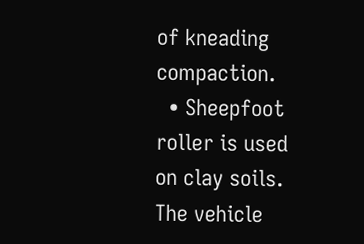of kneading compaction.
  • Sheepfoot roller is used on clay soils. The vehicle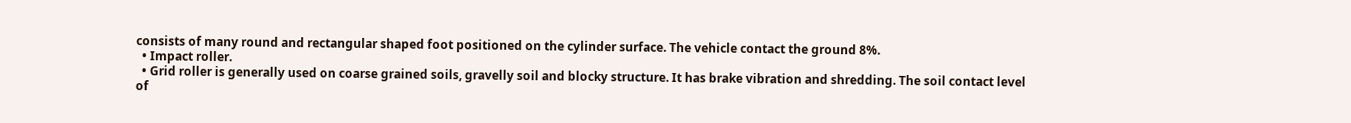consists of many round and rectangular shaped foot positioned on the cylinder surface. The vehicle contact the ground 8%.
  • Impact roller.
  • Grid roller is generally used on coarse grained soils, gravelly soil and blocky structure. It has brake vibration and shredding. The soil contact level of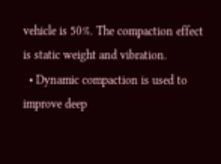vehicle is 50%. The compaction effect is static weight and vibration.
  • Dynamic compaction is used to improve deep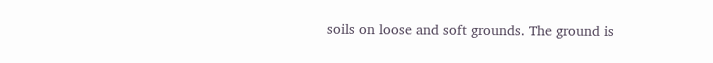soils on loose and soft grounds. The ground is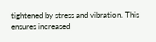tightened by stress and vibration. This ensures increased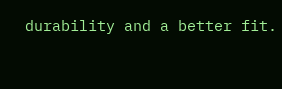durability and a better fit.